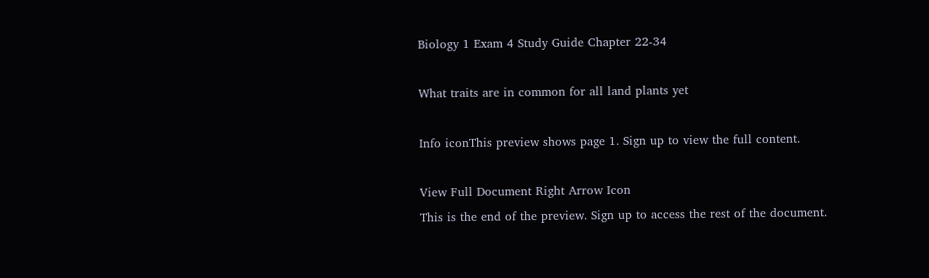Biology 1 Exam 4 Study Guide Chapter 22-34

What traits are in common for all land plants yet

Info iconThis preview shows page 1. Sign up to view the full content.

View Full Document Right Arrow Icon
This is the end of the preview. Sign up to access the rest of the document.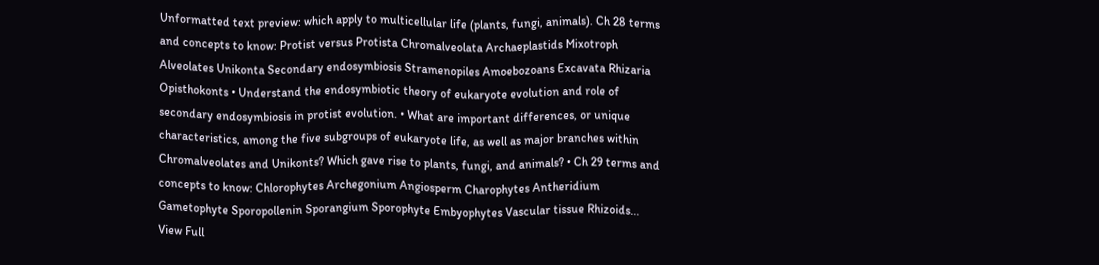Unformatted text preview: which apply to multicellular life (plants, fungi, animals). Ch 28 terms and concepts to know: Protist versus Protista Chromalveolata Archaeplastids Mixotroph Alveolates Unikonta Secondary endosymbiosis Stramenopiles Amoebozoans Excavata Rhizaria Opisthokonts • Understand the endosymbiotic theory of eukaryote evolution and role of secondary endosymbiosis in protist evolution. • What are important differences, or unique characteristics, among the five subgroups of eukaryote life, as well as major branches within Chromalveolates and Unikonts? Which gave rise to plants, fungi, and animals? • Ch 29 terms and concepts to know: Chlorophytes Archegonium Angiosperm Charophytes Antheridium Gametophyte Sporopollenin Sporangium Sporophyte Embyophytes Vascular tissue Rhizoids...
View Full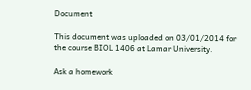Document

This document was uploaded on 03/01/2014 for the course BIOL 1406 at Lamar University.

Ask a homework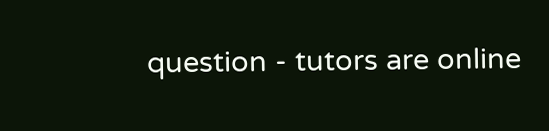question - tutors are online